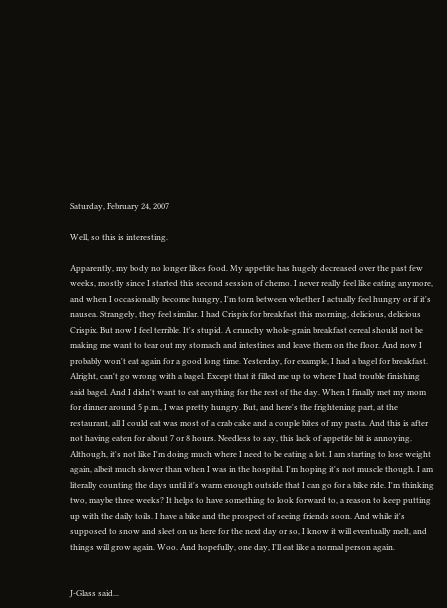Saturday, February 24, 2007

Well, so this is interesting.

Apparently, my body no longer likes food. My appetite has hugely decreased over the past few weeks, mostly since I started this second session of chemo. I never really feel like eating anymore, and when I occasionally become hungry, I'm torn between whether I actually feel hungry or if it's nausea. Strangely, they feel similar. I had Crispix for breakfast this morning, delicious, delicious Crispix. But now I feel terrible. It's stupid. A crunchy whole-grain breakfast cereal should not be making me want to tear out my stomach and intestines and leave them on the floor. And now I probably won't eat again for a good long time. Yesterday, for example, I had a bagel for breakfast. Alright, can't go wrong with a bagel. Except that it filled me up to where I had trouble finishing said bagel. And I didn't want to eat anything for the rest of the day. When I finally met my mom for dinner around 5 p.m., I was pretty hungry. But, and here's the frightening part, at the restaurant, all I could eat was most of a crab cake and a couple bites of my pasta. And this is after not having eaten for about 7 or 8 hours. Needless to say, this lack of appetite bit is annoying. Although, it's not like I'm doing much where I need to be eating a lot. I am starting to lose weight again, albeit much slower than when I was in the hospital. I'm hoping it's not muscle though. I am literally counting the days until it's warm enough outside that I can go for a bike ride. I'm thinking two, maybe three weeks? It helps to have something to look forward to, a reason to keep putting up with the daily toils. I have a bike and the prospect of seeing friends soon. And while it's supposed to snow and sleet on us here for the next day or so, I know it will eventually melt, and things will grow again. Woo. And hopefully, one day, I'll eat like a normal person again.


J-Glass said...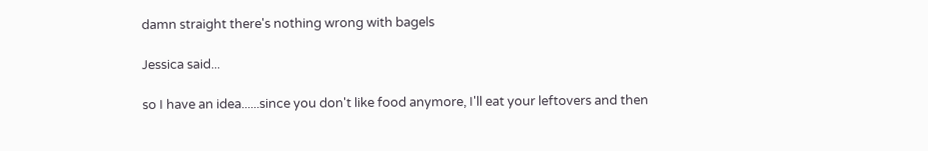damn straight there's nothing wrong with bagels

Jessica said...

so I have an idea......since you don't like food anymore, I'll eat your leftovers and then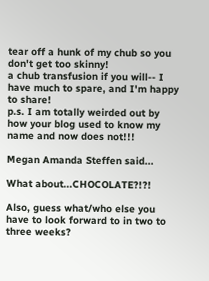tear off a hunk of my chub so you don't get too skinny!
a chub transfusion if you will-- I have much to spare, and I'm happy to share!
p.s. I am totally weirded out by how your blog used to know my name and now does not!!!

Megan Amanda Steffen said...

What about...CHOCOLATE?!?!

Also, guess what/who else you have to look forward to in two to three weeks?